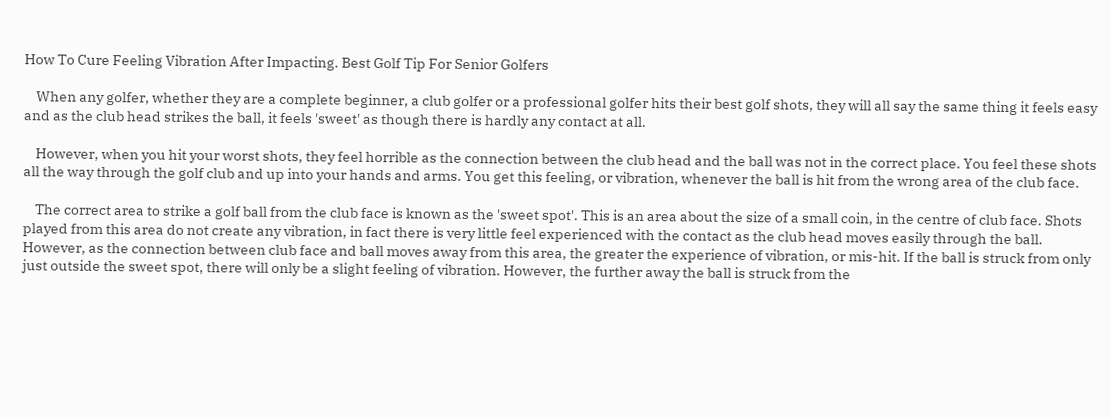How To Cure Feeling Vibration After Impacting. Best Golf Tip For Senior Golfers

    When any golfer, whether they are a complete beginner, a club golfer or a professional golfer hits their best golf shots, they will all say the same thing it feels easy and as the club head strikes the ball, it feels 'sweet' as though there is hardly any contact at all.

    However, when you hit your worst shots, they feel horrible as the connection between the club head and the ball was not in the correct place. You feel these shots all the way through the golf club and up into your hands and arms. You get this feeling, or vibration, whenever the ball is hit from the wrong area of the club face.

    The correct area to strike a golf ball from the club face is known as the 'sweet spot'. This is an area about the size of a small coin, in the centre of club face. Shots played from this area do not create any vibration, in fact there is very little feel experienced with the contact as the club head moves easily through the ball. However, as the connection between club face and ball moves away from this area, the greater the experience of vibration, or mis-hit. If the ball is struck from only just outside the sweet spot, there will only be a slight feeling of vibration. However, the further away the ball is struck from the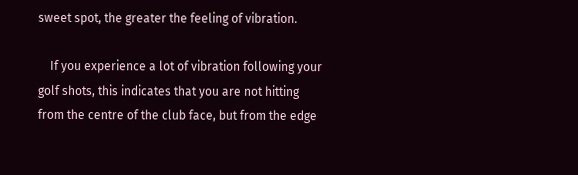sweet spot, the greater the feeling of vibration.

    If you experience a lot of vibration following your golf shots, this indicates that you are not hitting from the centre of the club face, but from the edge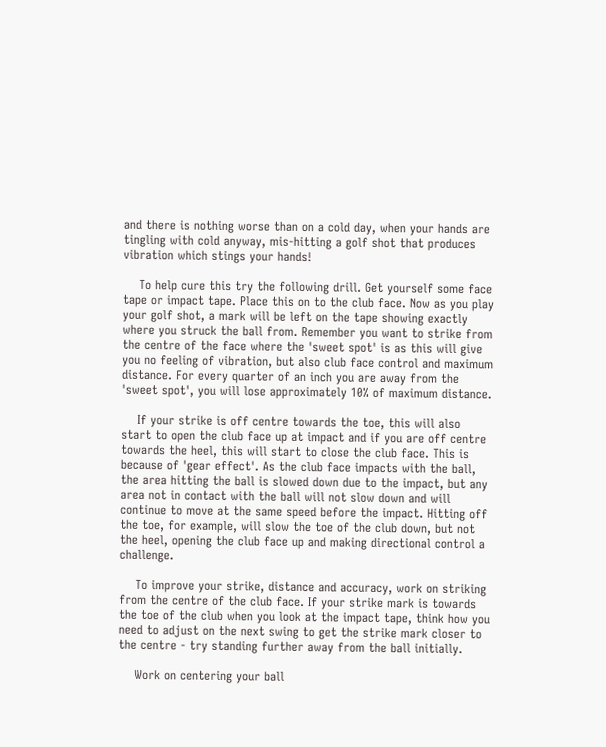and there is nothing worse than on a cold day, when your hands are tingling with cold anyway, mis-hitting a golf shot that produces vibration which stings your hands!

    To help cure this try the following drill. Get yourself some face tape or impact tape. Place this on to the club face. Now as you play your golf shot, a mark will be left on the tape showing exactly where you struck the ball from. Remember you want to strike from the centre of the face where the 'sweet spot' is as this will give you no feeling of vibration, but also club face control and maximum distance. For every quarter of an inch you are away from the 'sweet spot', you will lose approximately 10% of maximum distance.

    If your strike is off centre towards the toe, this will also start to open the club face up at impact and if you are off centre towards the heel, this will start to close the club face. This is because of 'gear effect'. As the club face impacts with the ball, the area hitting the ball is slowed down due to the impact, but any area not in contact with the ball will not slow down and will continue to move at the same speed before the impact. Hitting off the toe, for example, will slow the toe of the club down, but not the heel, opening the club face up and making directional control a challenge.

    To improve your strike, distance and accuracy, work on striking from the centre of the club face. If your strike mark is towards the toe of the club when you look at the impact tape, think how you need to adjust on the next swing to get the strike mark closer to the centre - try standing further away from the ball initially.

    Work on centering your ball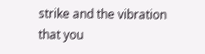strike and the vibration that you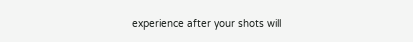experience after your shots will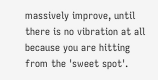massively improve, until there is no vibration at all because you are hitting from the 'sweet spot'.